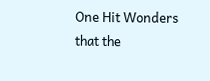One Hit Wonders that the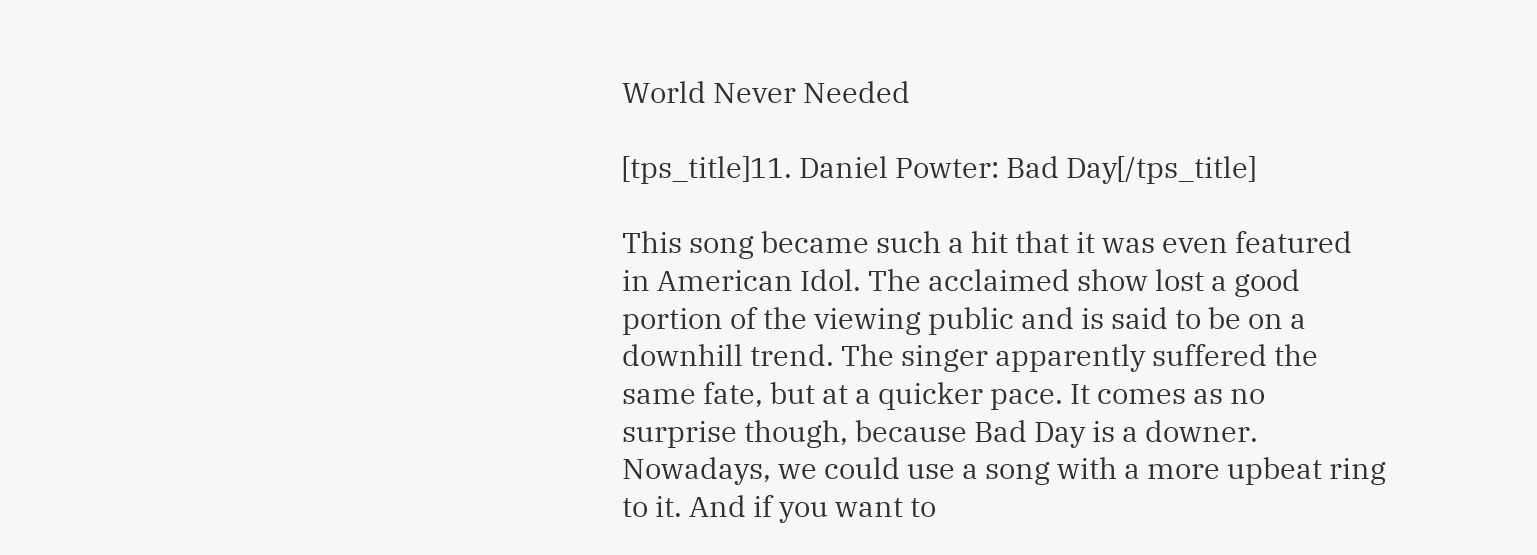World Never Needed

[tps_title]11. Daniel Powter: Bad Day[/tps_title]

This song became such a hit that it was even featured in American Idol. The acclaimed show lost a good portion of the viewing public and is said to be on a downhill trend. The singer apparently suffered the same fate, but at a quicker pace. It comes as no surprise though, because Bad Day is a downer. Nowadays, we could use a song with a more upbeat ring to it. And if you want to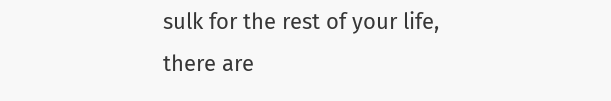sulk for the rest of your life, there are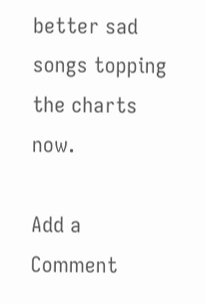better sad songs topping the charts now.

Add a Comment